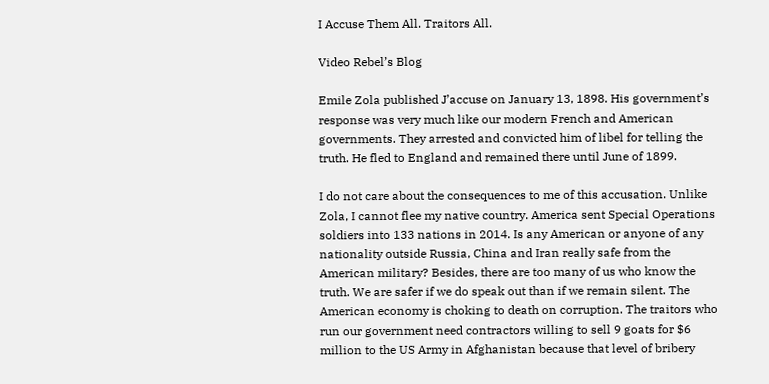I Accuse Them All. Traitors All.

Video Rebel’s Blog

Emile Zola published J’accuse on January 13, 1898. His government’s response was very much like our modern French and American governments. They arrested and convicted him of libel for telling the truth. He fled to England and remained there until June of 1899.

I do not care about the consequences to me of this accusation. Unlike Zola, I cannot flee my native country. America sent Special Operations soldiers into 133 nations in 2014. Is any American or anyone of any nationality outside Russia, China and Iran really safe from the American military? Besides, there are too many of us who know the truth. We are safer if we do speak out than if we remain silent. The American economy is choking to death on corruption. The traitors who run our government need contractors willing to sell 9 goats for $6 million to the US Army in Afghanistan because that level of bribery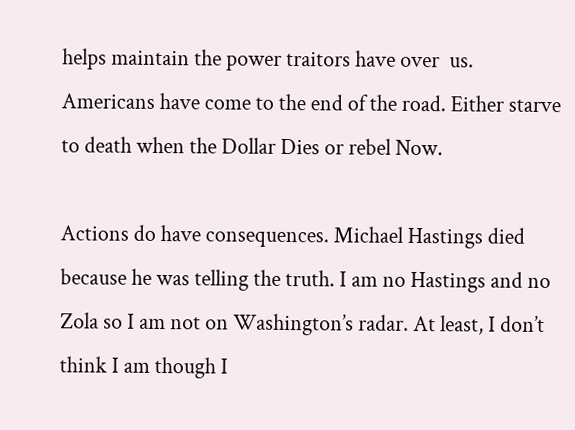helps maintain the power traitors have over  us. Americans have come to the end of the road. Either starve to death when the Dollar Dies or rebel Now.

Actions do have consequences. Michael Hastings died because he was telling the truth. I am no Hastings and no Zola so I am not on Washington’s radar. At least, I don’t think I am though I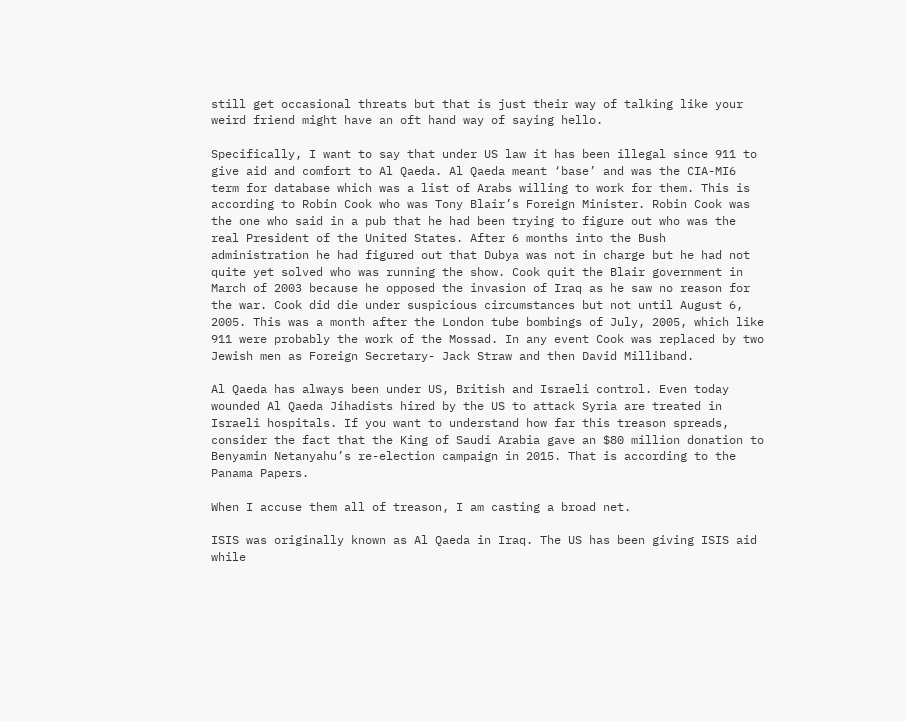still get occasional threats but that is just their way of talking like your weird friend might have an oft hand way of saying hello.

Specifically, I want to say that under US law it has been illegal since 911 to give aid and comfort to Al Qaeda. Al Qaeda meant ‘base’ and was the CIA-MI6 term for database which was a list of Arabs willing to work for them. This is according to Robin Cook who was Tony Blair’s Foreign Minister. Robin Cook was the one who said in a pub that he had been trying to figure out who was the real President of the United States. After 6 months into the Bush administration he had figured out that Dubya was not in charge but he had not quite yet solved who was running the show. Cook quit the Blair government in March of 2003 because he opposed the invasion of Iraq as he saw no reason for the war. Cook did die under suspicious circumstances but not until August 6, 2005. This was a month after the London tube bombings of July, 2005, which like 911 were probably the work of the Mossad. In any event Cook was replaced by two Jewish men as Foreign Secretary- Jack Straw and then David Milliband.

Al Qaeda has always been under US, British and Israeli control. Even today wounded Al Qaeda Jihadists hired by the US to attack Syria are treated in Israeli hospitals. If you want to understand how far this treason spreads, consider the fact that the King of Saudi Arabia gave an $80 million donation to Benyamin Netanyahu’s re-election campaign in 2015. That is according to the Panama Papers.

When I accuse them all of treason, I am casting a broad net.

ISIS was originally known as Al Qaeda in Iraq. The US has been giving ISIS aid while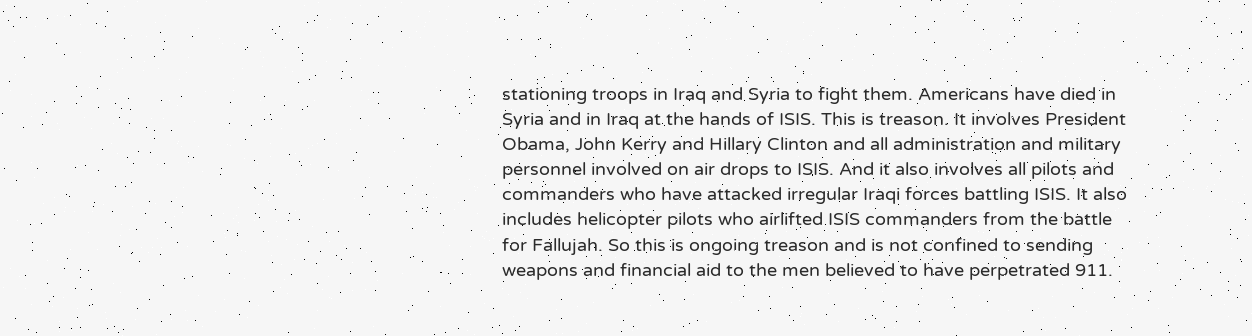stationing troops in Iraq and Syria to fight them. Americans have died in Syria and in Iraq at the hands of ISIS. This is treason. It involves President Obama, John Kerry and Hillary Clinton and all administration and military personnel involved on air drops to ISIS. And it also involves all pilots and commanders who have attacked irregular Iraqi forces battling ISIS. It also includes helicopter pilots who airlifted ISIS commanders from the battle for Fallujah. So this is ongoing treason and is not confined to sending weapons and financial aid to the men believed to have perpetrated 911.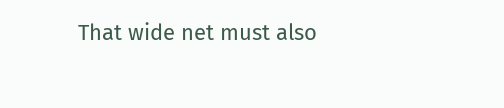That wide net must also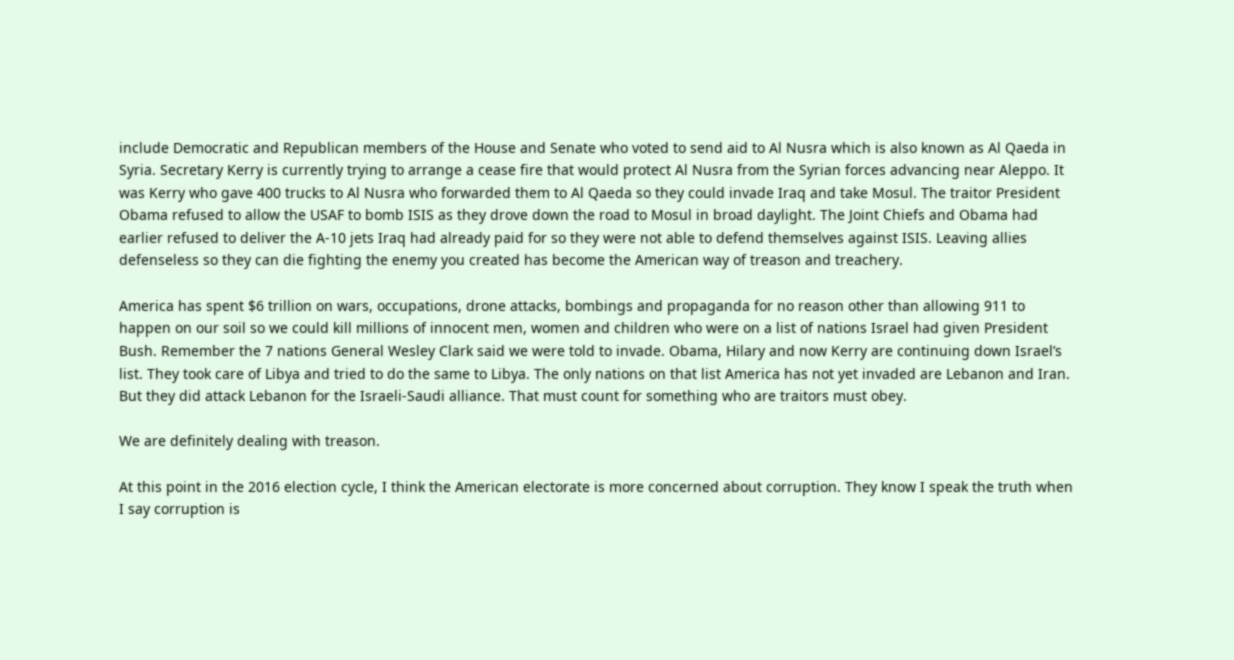include Democratic and Republican members of the House and Senate who voted to send aid to Al Nusra which is also known as Al Qaeda in Syria. Secretary Kerry is currently trying to arrange a cease fire that would protect Al Nusra from the Syrian forces advancing near Aleppo. It was Kerry who gave 400 trucks to Al Nusra who forwarded them to Al Qaeda so they could invade Iraq and take Mosul. The traitor President Obama refused to allow the USAF to bomb ISIS as they drove down the road to Mosul in broad daylight. The Joint Chiefs and Obama had  earlier refused to deliver the A-10 jets Iraq had already paid for so they were not able to defend themselves against ISIS. Leaving allies defenseless so they can die fighting the enemy you created has become the American way of treason and treachery.

America has spent $6 trillion on wars, occupations, drone attacks, bombings and propaganda for no reason other than allowing 911 to happen on our soil so we could kill millions of innocent men, women and children who were on a list of nations Israel had given President Bush. Remember the 7 nations General Wesley Clark said we were told to invade. Obama, Hilary and now Kerry are continuing down Israel’s list. They took care of Libya and tried to do the same to Libya. The only nations on that list America has not yet invaded are Lebanon and Iran. But they did attack Lebanon for the Israeli-Saudi alliance. That must count for something who are traitors must obey.

We are definitely dealing with treason.

At this point in the 2016 election cycle, I think the American electorate is more concerned about corruption. They know I speak the truth when I say corruption is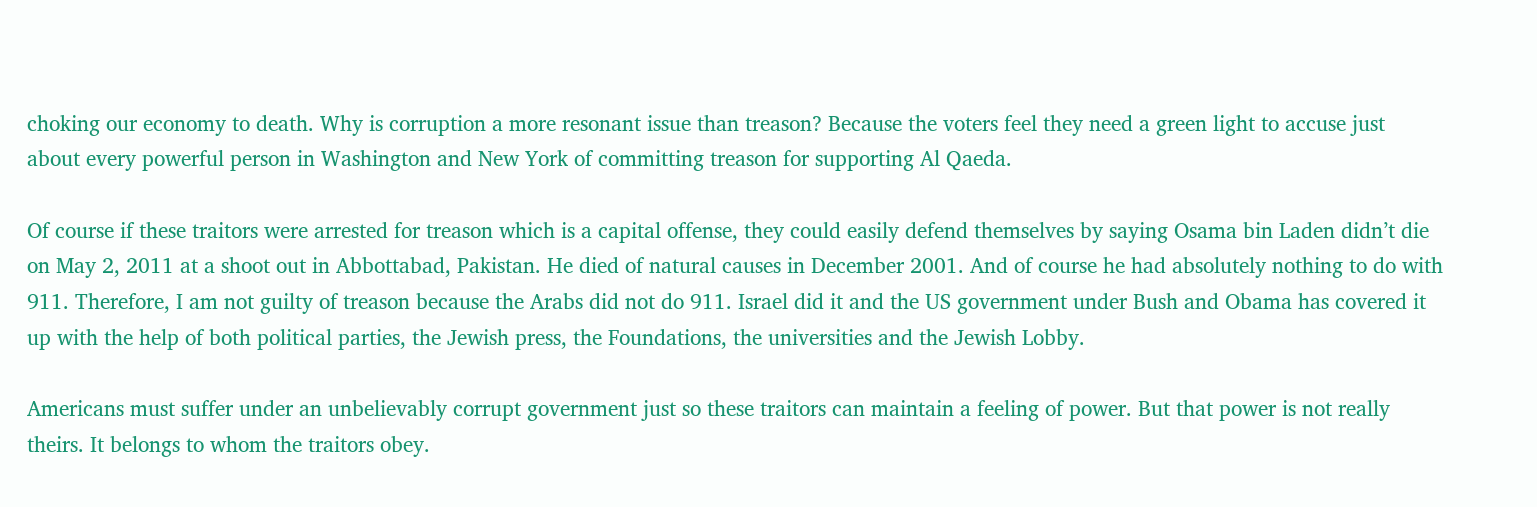choking our economy to death. Why is corruption a more resonant issue than treason? Because the voters feel they need a green light to accuse just about every powerful person in Washington and New York of committing treason for supporting Al Qaeda.

Of course if these traitors were arrested for treason which is a capital offense, they could easily defend themselves by saying Osama bin Laden didn’t die on May 2, 2011 at a shoot out in Abbottabad, Pakistan. He died of natural causes in December 2001. And of course he had absolutely nothing to do with 911. Therefore, I am not guilty of treason because the Arabs did not do 911. Israel did it and the US government under Bush and Obama has covered it up with the help of both political parties, the Jewish press, the Foundations, the universities and the Jewish Lobby.

Americans must suffer under an unbelievably corrupt government just so these traitors can maintain a feeling of power. But that power is not really theirs. It belongs to whom the traitors obey.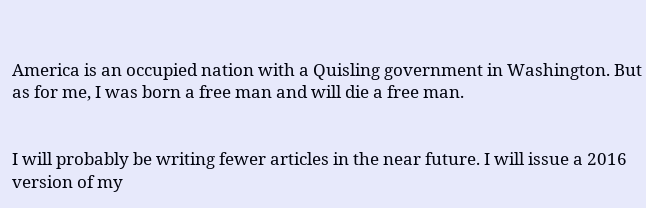America is an occupied nation with a Quisling government in Washington. But as for me, I was born a free man and will die a free man.


I will probably be writing fewer articles in the near future. I will issue a 2016 version of my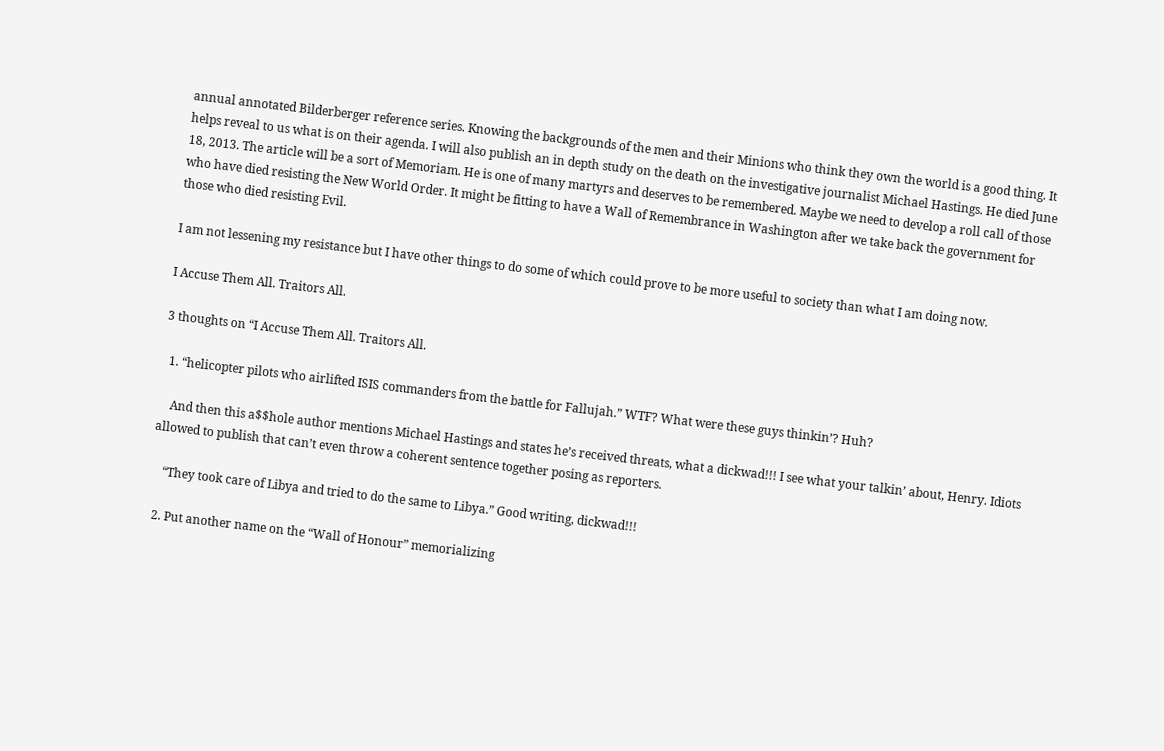annual annotated Bilderberger reference series. Knowing the backgrounds of the men and their Minions who think they own the world is a good thing. It helps reveal to us what is on their agenda. I will also publish an in depth study on the death on the investigative journalist Michael Hastings. He died June 18, 2013. The article will be a sort of Memoriam. He is one of many martyrs and deserves to be remembered. Maybe we need to develop a roll call of those who have died resisting the New World Order. It might be fitting to have a Wall of Remembrance in Washington after we take back the government for those who died resisting Evil.

I am not lessening my resistance but I have other things to do some of which could prove to be more useful to society than what I am doing now.

I Accuse Them All. Traitors All.

3 thoughts on “I Accuse Them All. Traitors All.

  1. “helicopter pilots who airlifted ISIS commanders from the battle for Fallujah.” WTF? What were these guys thinkin’? Huh?

    And then this a$$hole author mentions Michael Hastings and states he’s received threats, what a dickwad!!! I see what your talkin’ about, Henry. Idiots allowed to publish that can’t even throw a coherent sentence together posing as reporters.

    “They took care of Libya and tried to do the same to Libya.” Good writing, dickwad!!!

  2. Put another name on the “Wall of Honour” memorializing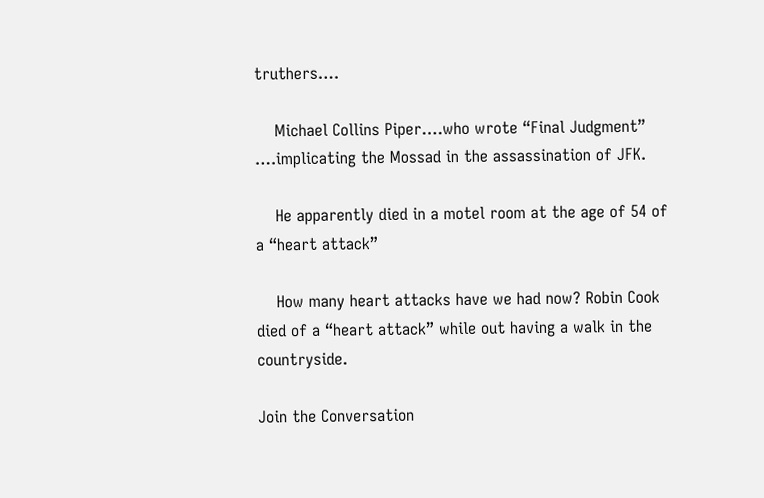truthers….

    Michael Collins Piper….who wrote “Final Judgment” ….implicating the Mossad in the assassination of JFK.

    He apparently died in a motel room at the age of 54 of a “heart attack”

    How many heart attacks have we had now? Robin Cook died of a “heart attack” while out having a walk in the countryside.

Join the Conversation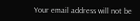Your email address will not be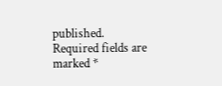published. Required fields are marked *